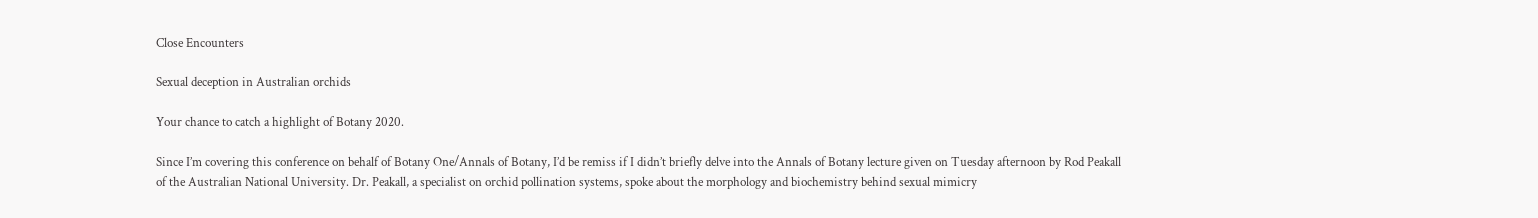Close Encounters

Sexual deception in Australian orchids

Your chance to catch a highlight of Botany 2020.

Since I’m covering this conference on behalf of Botany One/Annals of Botany, I’d be remiss if I didn’t briefly delve into the Annals of Botany lecture given on Tuesday afternoon by Rod Peakall of the Australian National University. Dr. Peakall, a specialist on orchid pollination systems, spoke about the morphology and biochemistry behind sexual mimicry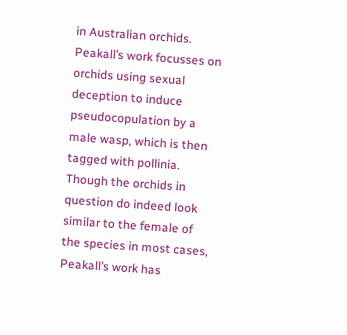in Australian orchids. Peakall’s work focusses on orchids using sexual deception to induce pseudocopulation by a male wasp, which is then tagged with pollinia. Though the orchids in question do indeed look similar to the female of the species in most cases, Peakall’s work has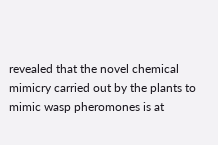revealed that the novel chemical mimicry carried out by the plants to mimic wasp pheromones is at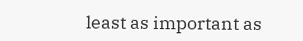least as important as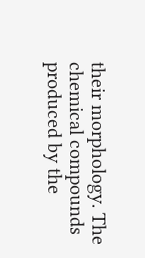their morphology. The chemical compounds produced by the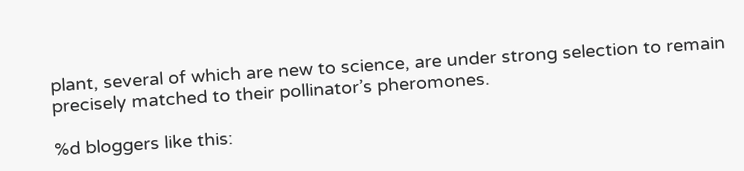plant, several of which are new to science, are under strong selection to remain precisely matched to their pollinator’s pheromones.

%d bloggers like this: